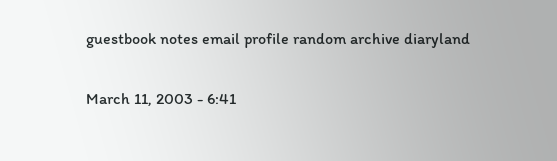guestbook notes email profile random archive diaryland

March 11, 2003 - 6:41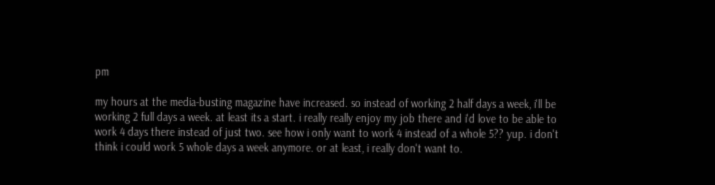pm

my hours at the media-busting magazine have increased. so instead of working 2 half days a week, i'll be working 2 full days a week. at least its a start. i really really enjoy my job there and i'd love to be able to work 4 days there instead of just two. see how i only want to work 4 instead of a whole 5?? yup. i don't think i could work 5 whole days a week anymore. or at least, i really don't want to.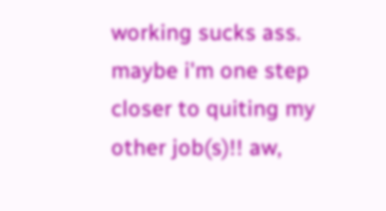working sucks ass. maybe i'm one step closer to quiting my other job(s)!! aw,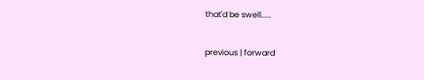that'd be swell.....

previous | forward